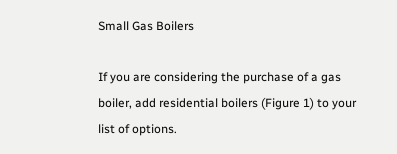Small Gas Boilers

If you are considering the purchase of a gas boiler, add residential boilers (Figure 1) to your list of options.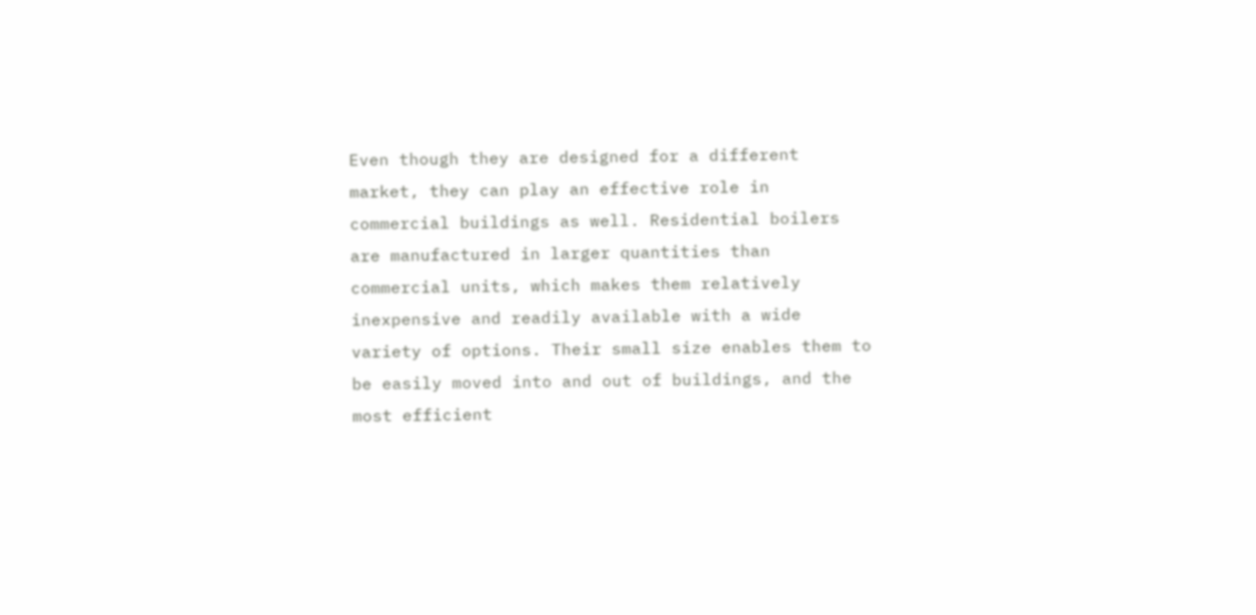Even though they are designed for a different market, they can play an effective role in commercial buildings as well. Residential boilers are manufactured in larger quantities than commercial units, which makes them relatively inexpensive and readily available with a wide variety of options. Their small size enables them to be easily moved into and out of buildings, and the most efficient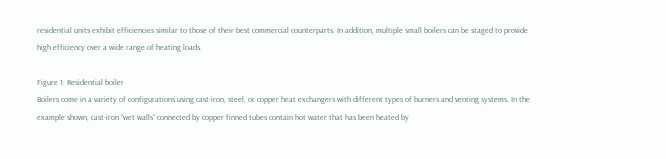residential units exhibit efficiencies similar to those of their best commercial counterparts. In addition, multiple small boilers can be staged to provide high efficiency over a wide range of heating loads.

Figure 1: Residential boiler
Boilers come in a variety of configurations using cast-iron, steel, or copper heat exchangers with different types of burners and venting systems. In the example shown, cast-iron “wet walls” connected by copper finned tubes contain hot water that has been heated by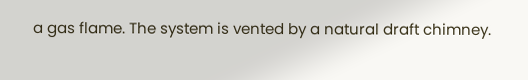a gas flame. The system is vented by a natural draft chimney.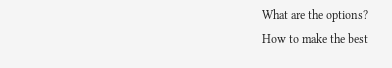What are the options?
How to make the best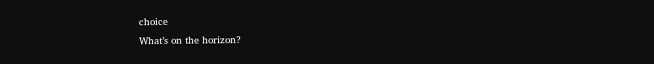choice
What’s on the horizon?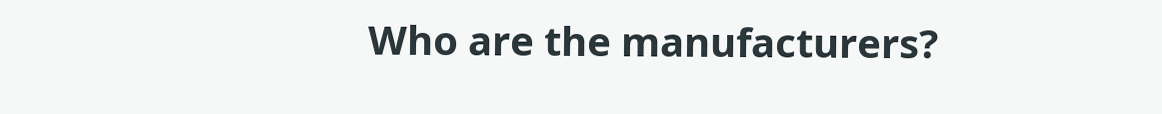Who are the manufacturers?